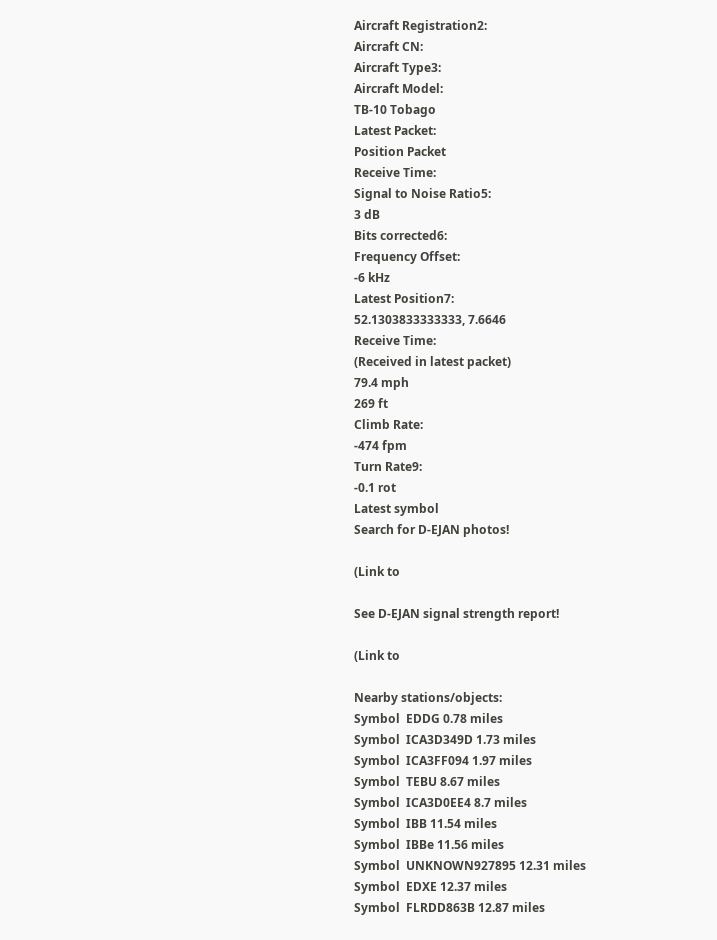Aircraft Registration2:
Aircraft CN:
Aircraft Type3:
Aircraft Model:
TB-10 Tobago
Latest Packet:
Position Packet
Receive Time:
Signal to Noise Ratio5:
3 dB
Bits corrected6:
Frequency Offset:
-6 kHz
Latest Position7:
52.1303833333333, 7.6646
Receive Time:
(Received in latest packet)
79.4 mph
269 ft
Climb Rate:
-474 fpm
Turn Rate9:
-0.1 rot
Latest symbol
Search for D-EJAN photos!

(Link to

See D-EJAN signal strength report!

(Link to

Nearby stations/objects:
Symbol  EDDG 0.78 miles
Symbol  ICA3D349D 1.73 miles
Symbol  ICA3FF094 1.97 miles
Symbol  TEBU 8.67 miles
Symbol  ICA3D0EE4 8.7 miles
Symbol  IBB 11.54 miles
Symbol  IBBe 11.56 miles
Symbol  UNKNOWN927895 12.31 miles
Symbol  EDXE 12.37 miles
Symbol  FLRDD863B 12.87 miles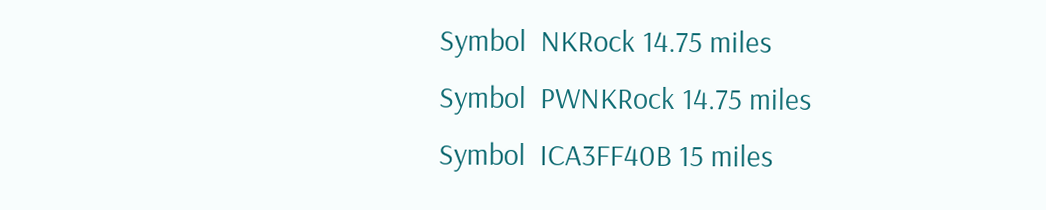Symbol  NKRock 14.75 miles
Symbol  PWNKRock 14.75 miles
Symbol  ICA3FF40B 15 miles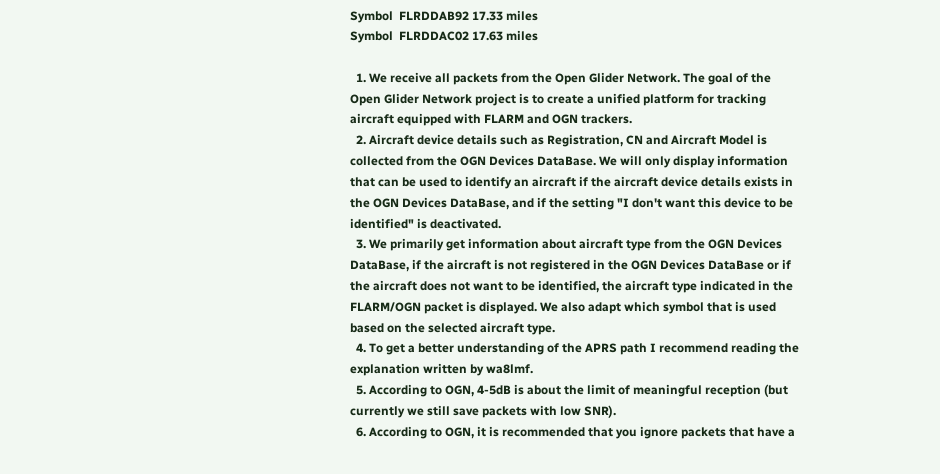Symbol  FLRDDAB92 17.33 miles
Symbol  FLRDDAC02 17.63 miles

  1. We receive all packets from the Open Glider Network. The goal of the Open Glider Network project is to create a unified platform for tracking aircraft equipped with FLARM and OGN trackers.
  2. Aircraft device details such as Registration, CN and Aircraft Model is collected from the OGN Devices DataBase. We will only display information that can be used to identify an aircraft if the aircraft device details exists in the OGN Devices DataBase, and if the setting "I don't want this device to be identified" is deactivated.
  3. We primarily get information about aircraft type from the OGN Devices DataBase, if the aircraft is not registered in the OGN Devices DataBase or if the aircraft does not want to be identified, the aircraft type indicated in the FLARM/OGN packet is displayed. We also adapt which symbol that is used based on the selected aircraft type.
  4. To get a better understanding of the APRS path I recommend reading the explanation written by wa8lmf.
  5. According to OGN, 4-5dB is about the limit of meaningful reception (but currently we still save packets with low SNR).
  6. According to OGN, it is recommended that you ignore packets that have a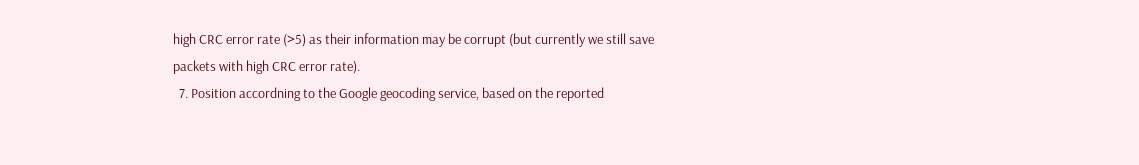high CRC error rate (>5) as their information may be corrupt (but currently we still save packets with high CRC error rate).
  7. Position accordning to the Google geocoding service, based on the reported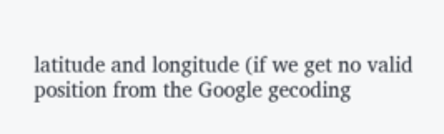latitude and longitude (if we get no valid position from the Google gecoding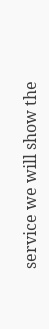service we will show the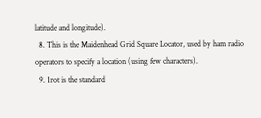latitude and longitude).
  8. This is the Maidenhead Grid Square Locator, used by ham radio operators to specify a location (using few characters).
  9. 1rot is the standard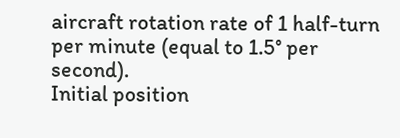aircraft rotation rate of 1 half-turn per minute (equal to 1.5° per second).
Initial position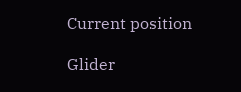Current position

Glider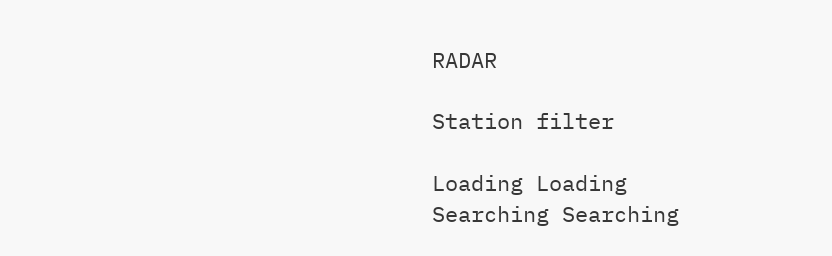RADAR

Station filter

Loading Loading
Searching Searching